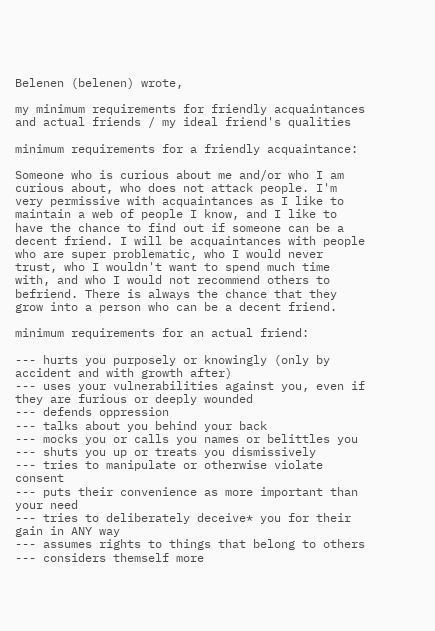Belenen (belenen) wrote,

my minimum requirements for friendly acquaintances and actual friends / my ideal friend's qualities

minimum requirements for a friendly acquaintance:

Someone who is curious about me and/or who I am curious about, who does not attack people. I'm very permissive with acquaintances as I like to maintain a web of people I know, and I like to have the chance to find out if someone can be a decent friend. I will be acquaintances with people who are super problematic, who I would never trust, who I wouldn't want to spend much time with, and who I would not recommend others to befriend. There is always the chance that they grow into a person who can be a decent friend.

minimum requirements for an actual friend:

--- hurts you purposely or knowingly (only by accident and with growth after)
--- uses your vulnerabilities against you, even if they are furious or deeply wounded
--- defends oppression
--- talks about you behind your back
--- mocks you or calls you names or belittles you
--- shuts you up or treats you dismissively
--- tries to manipulate or otherwise violate consent
--- puts their convenience as more important than your need
--- tries to deliberately deceive* you for their gain in ANY way
--- assumes rights to things that belong to others
--- considers themself more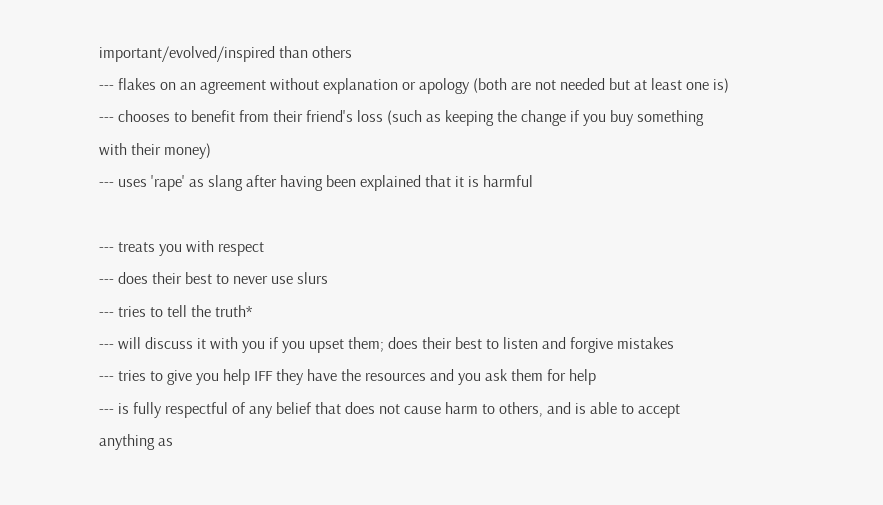important/evolved/inspired than others
--- flakes on an agreement without explanation or apology (both are not needed but at least one is)
--- chooses to benefit from their friend's loss (such as keeping the change if you buy something with their money)
--- uses 'rape' as slang after having been explained that it is harmful

--- treats you with respect
--- does their best to never use slurs
--- tries to tell the truth*
--- will discuss it with you if you upset them; does their best to listen and forgive mistakes
--- tries to give you help IFF they have the resources and you ask them for help
--- is fully respectful of any belief that does not cause harm to others, and is able to accept anything as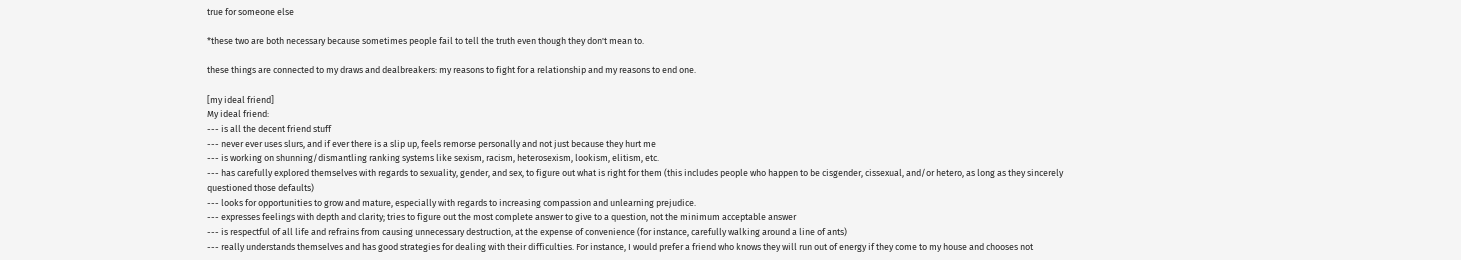true for someone else

*these two are both necessary because sometimes people fail to tell the truth even though they don't mean to.

these things are connected to my draws and dealbreakers: my reasons to fight for a relationship and my reasons to end one.

[my ideal friend]
My ideal friend:
--- is all the decent friend stuff
--- never ever uses slurs, and if ever there is a slip up, feels remorse personally and not just because they hurt me
--- is working on shunning/dismantling ranking systems like sexism, racism, heterosexism, lookism, elitism, etc.
--- has carefully explored themselves with regards to sexuality, gender, and sex, to figure out what is right for them (this includes people who happen to be cisgender, cissexual, and/or hetero, as long as they sincerely questioned those defaults)
--- looks for opportunities to grow and mature, especially with regards to increasing compassion and unlearning prejudice.
--- expresses feelings with depth and clarity; tries to figure out the most complete answer to give to a question, not the minimum acceptable answer
--- is respectful of all life and refrains from causing unnecessary destruction, at the expense of convenience (for instance, carefully walking around a line of ants)
--- really understands themselves and has good strategies for dealing with their difficulties. For instance, I would prefer a friend who knows they will run out of energy if they come to my house and chooses not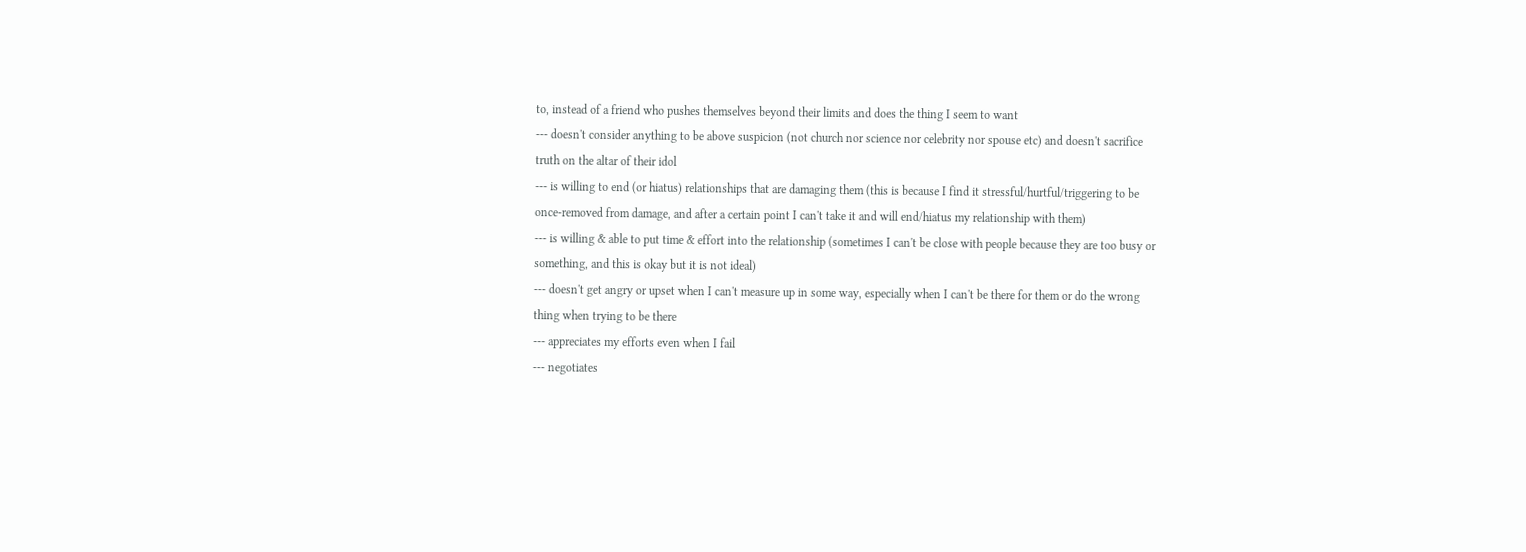to, instead of a friend who pushes themselves beyond their limits and does the thing I seem to want
--- doesn't consider anything to be above suspicion (not church nor science nor celebrity nor spouse etc) and doesn't sacrifice truth on the altar of their idol
--- is willing to end (or hiatus) relationships that are damaging them (this is because I find it stressful/hurtful/triggering to be once-removed from damage, and after a certain point I can't take it and will end/hiatus my relationship with them)
--- is willing & able to put time & effort into the relationship (sometimes I can't be close with people because they are too busy or something, and this is okay but it is not ideal)
--- doesn't get angry or upset when I can't measure up in some way, especially when I can't be there for them or do the wrong thing when trying to be there
--- appreciates my efforts even when I fail
--- negotiates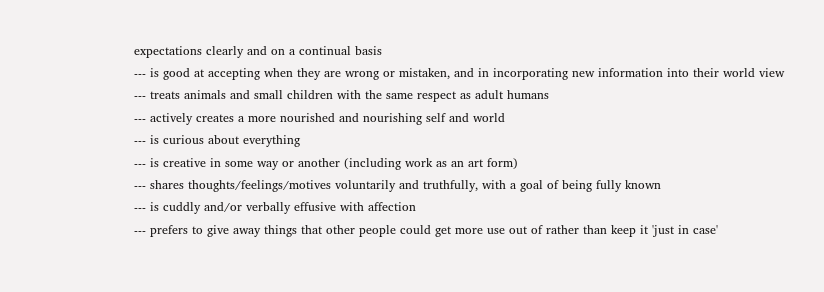expectations clearly and on a continual basis
--- is good at accepting when they are wrong or mistaken, and in incorporating new information into their world view
--- treats animals and small children with the same respect as adult humans
--- actively creates a more nourished and nourishing self and world
--- is curious about everything
--- is creative in some way or another (including work as an art form)
--- shares thoughts/feelings/motives voluntarily and truthfully, with a goal of being fully known
--- is cuddly and/or verbally effusive with affection
--- prefers to give away things that other people could get more use out of rather than keep it 'just in case'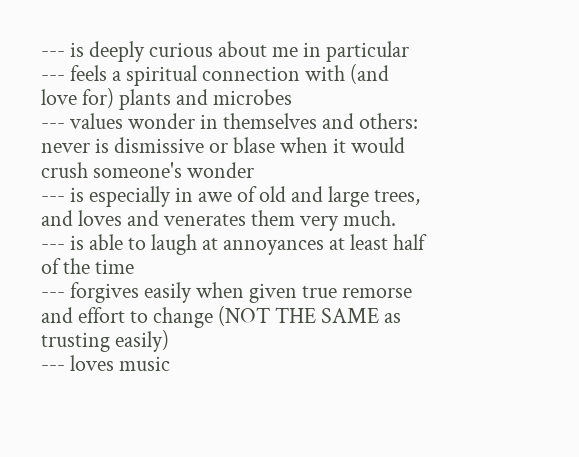--- is deeply curious about me in particular
--- feels a spiritual connection with (and love for) plants and microbes
--- values wonder in themselves and others: never is dismissive or blase when it would crush someone's wonder
--- is especially in awe of old and large trees, and loves and venerates them very much.
--- is able to laugh at annoyances at least half of the time
--- forgives easily when given true remorse and effort to change (NOT THE SAME as trusting easily)
--- loves music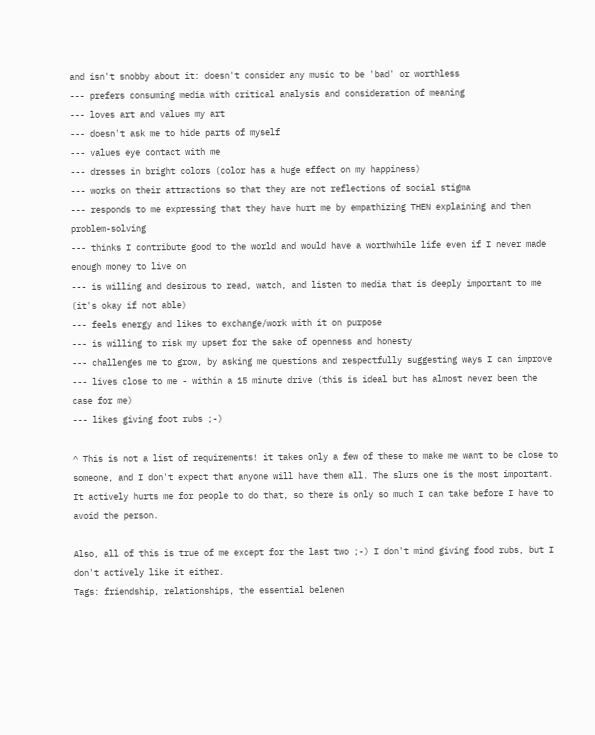and isn't snobby about it: doesn't consider any music to be 'bad' or worthless
--- prefers consuming media with critical analysis and consideration of meaning
--- loves art and values my art
--- doesn't ask me to hide parts of myself
--- values eye contact with me
--- dresses in bright colors (color has a huge effect on my happiness)
--- works on their attractions so that they are not reflections of social stigma
--- responds to me expressing that they have hurt me by empathizing THEN explaining and then problem-solving
--- thinks I contribute good to the world and would have a worthwhile life even if I never made enough money to live on
--- is willing and desirous to read, watch, and listen to media that is deeply important to me (it's okay if not able)
--- feels energy and likes to exchange/work with it on purpose
--- is willing to risk my upset for the sake of openness and honesty
--- challenges me to grow, by asking me questions and respectfully suggesting ways I can improve
--- lives close to me - within a 15 minute drive (this is ideal but has almost never been the case for me)
--- likes giving foot rubs ;-)

^ This is not a list of requirements! it takes only a few of these to make me want to be close to someone, and I don't expect that anyone will have them all. The slurs one is the most important. It actively hurts me for people to do that, so there is only so much I can take before I have to avoid the person.

Also, all of this is true of me except for the last two ;-) I don't mind giving food rubs, but I don't actively like it either.
Tags: friendship, relationships, the essential belenen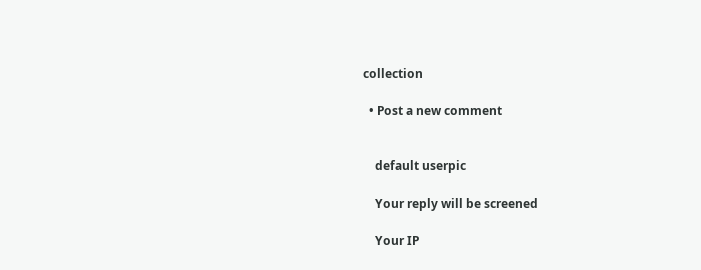collection

  • Post a new comment


    default userpic

    Your reply will be screened

    Your IP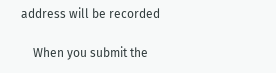address will be recorded

    When you submit the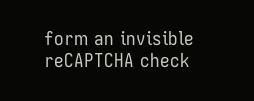form an invisible reCAPTCHA check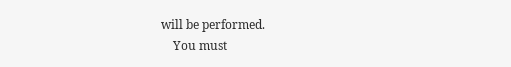will be performed.
    You must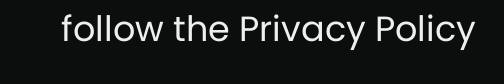follow the Privacy Policy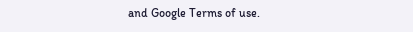and Google Terms of use.